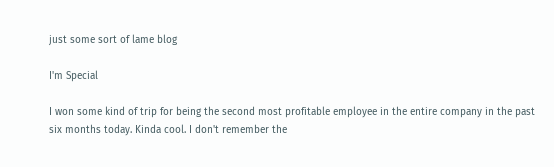just some sort of lame blog

I'm Special

I won some kind of trip for being the second most profitable employee in the entire company in the past six months today. Kinda cool. I don't remember the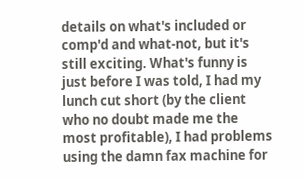details on what's included or comp'd and what-not, but it's still exciting. What's funny is just before I was told, I had my lunch cut short (by the client who no doubt made me the most profitable), I had problems using the damn fax machine for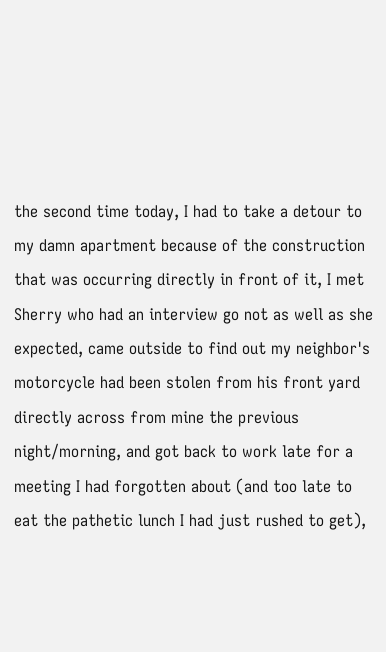the second time today, I had to take a detour to my damn apartment because of the construction that was occurring directly in front of it, I met Sherry who had an interview go not as well as she expected, came outside to find out my neighbor's motorcycle had been stolen from his front yard directly across from mine the previous night/morning, and got back to work late for a meeting I had forgotten about (and too late to eat the pathetic lunch I had just rushed to get),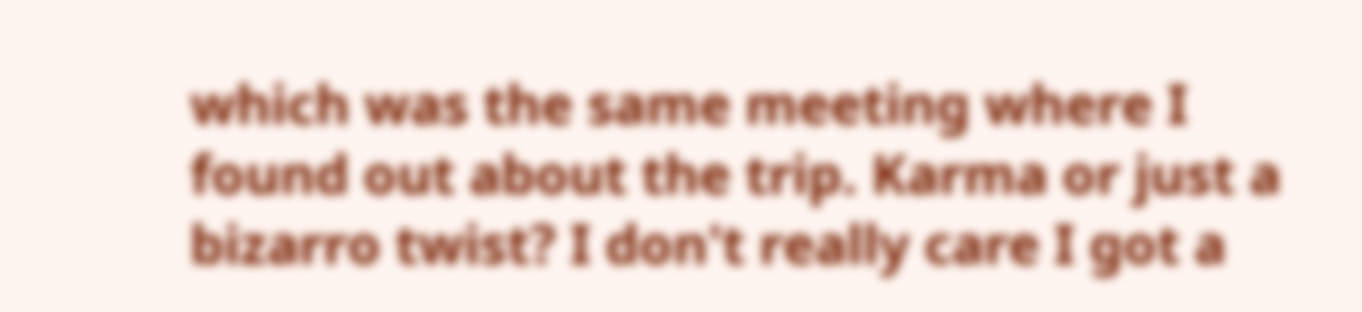which was the same meeting where I found out about the trip. Karma or just a bizarro twist? I don't really care I got a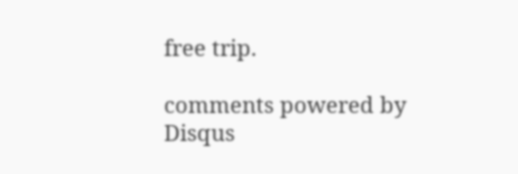free trip.

comments powered by Disqus